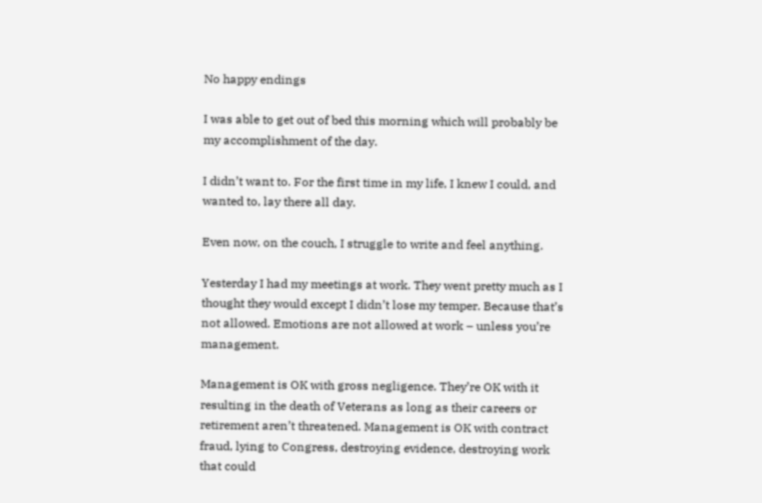No happy endings

I was able to get out of bed this morning which will probably be my accomplishment of the day.

I didn’t want to. For the first time in my life, I knew I could, and wanted to, lay there all day.

Even now, on the couch, I struggle to write and feel anything.

Yesterday I had my meetings at work. They went pretty much as I thought they would except I didn’t lose my temper. Because that’s not allowed. Emotions are not allowed at work – unless you’re management.

Management is OK with gross negligence. They’re OK with it resulting in the death of Veterans as long as their careers or retirement aren’t threatened. Management is OK with contract fraud, lying to Congress, destroying evidence, destroying work that could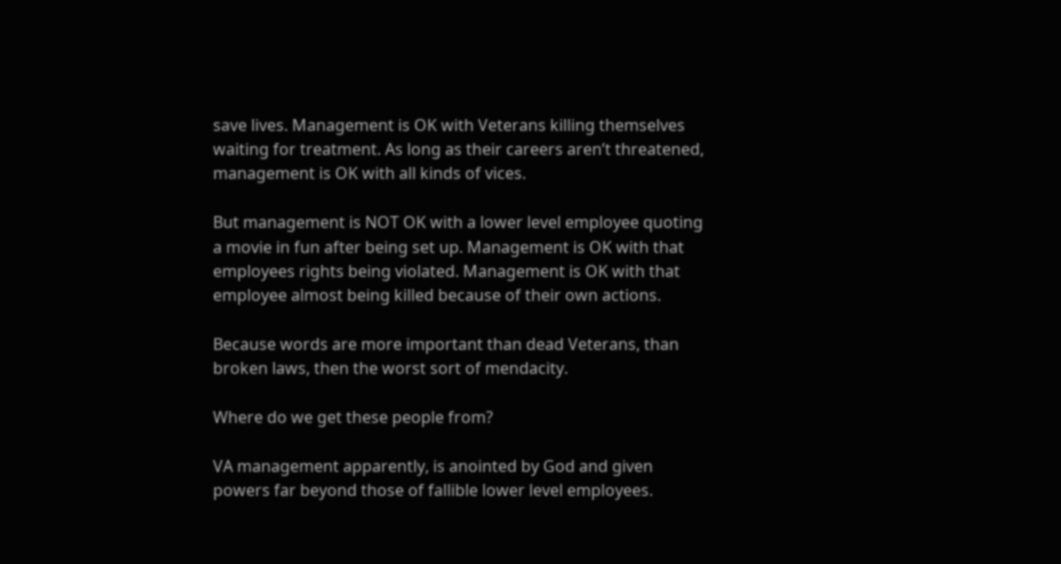save lives. Management is OK with Veterans killing themselves waiting for treatment. As long as their careers aren’t threatened, management is OK with all kinds of vices.

But management is NOT OK with a lower level employee quoting a movie in fun after being set up. Management is OK with that employees rights being violated. Management is OK with that employee almost being killed because of their own actions.

Because words are more important than dead Veterans, than broken laws, then the worst sort of mendacity.

Where do we get these people from?

VA management apparently, is anointed by God and given powers far beyond those of fallible lower level employees.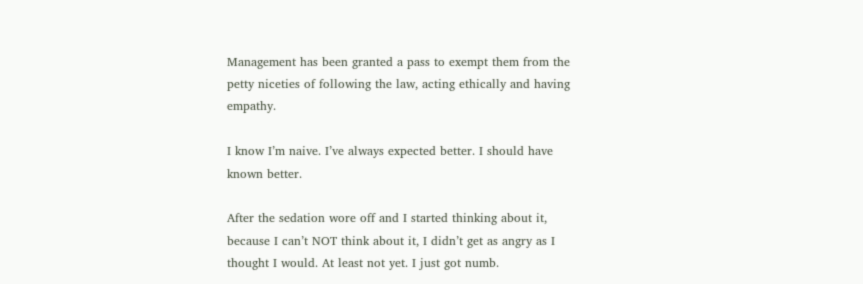Management has been granted a pass to exempt them from the petty niceties of following the law, acting ethically and having empathy.

I know I’m naive. I’ve always expected better. I should have known better.

After the sedation wore off and I started thinking about it, because I can’t NOT think about it, I didn’t get as angry as I thought I would. At least not yet. I just got numb.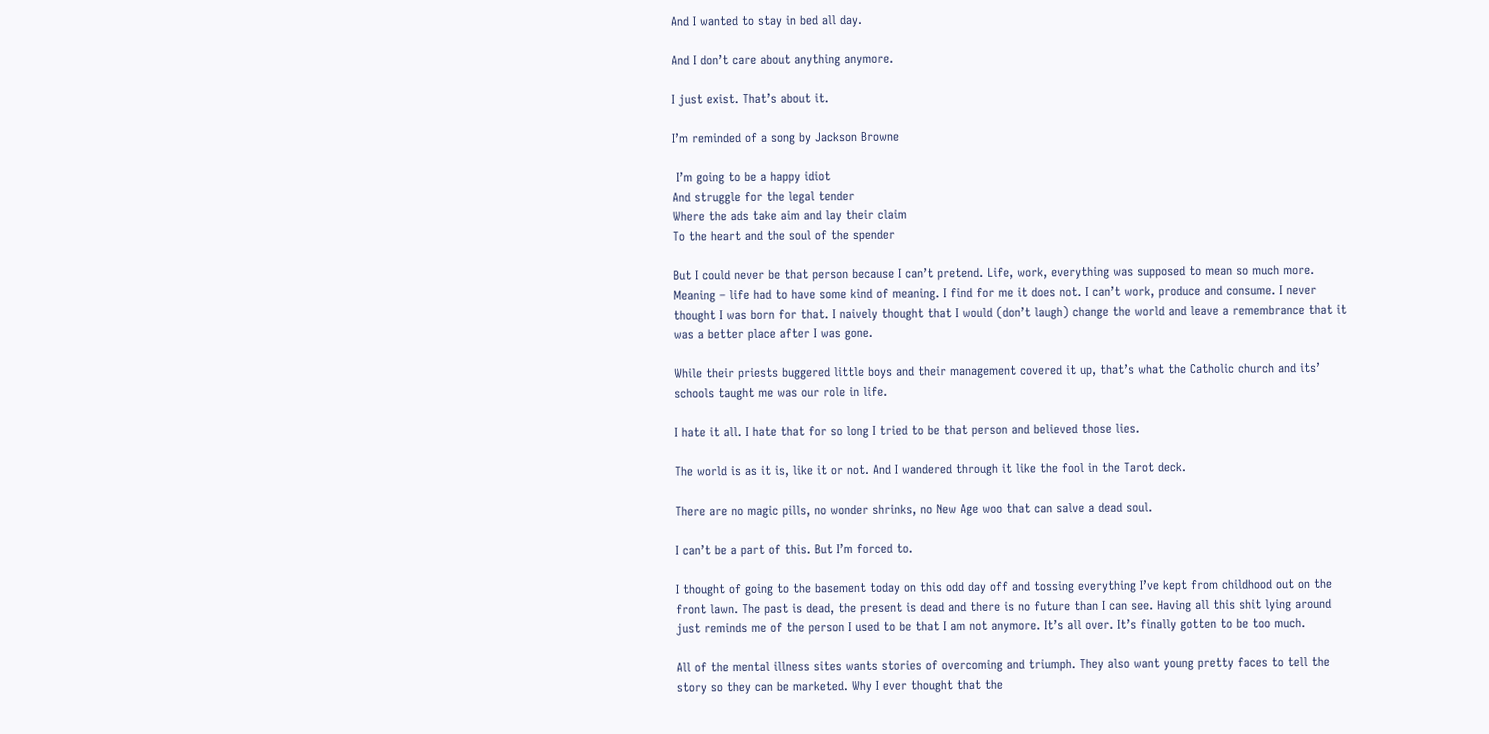And I wanted to stay in bed all day.

And I don’t care about anything anymore.

I just exist. That’s about it.

I’m reminded of a song by Jackson Browne

 I’m going to be a happy idiot
And struggle for the legal tender
Where the ads take aim and lay their claim
To the heart and the soul of the spender

But I could never be that person because I can’t pretend. Life, work, everything was supposed to mean so much more. Meaning – life had to have some kind of meaning. I find for me it does not. I can’t work, produce and consume. I never thought I was born for that. I naively thought that I would (don’t laugh) change the world and leave a remembrance that it was a better place after I was gone.

While their priests buggered little boys and their management covered it up, that’s what the Catholic church and its’ schools taught me was our role in life.

I hate it all. I hate that for so long I tried to be that person and believed those lies.

The world is as it is, like it or not. And I wandered through it like the fool in the Tarot deck.

There are no magic pills, no wonder shrinks, no New Age woo that can salve a dead soul.

I can’t be a part of this. But I’m forced to.

I thought of going to the basement today on this odd day off and tossing everything I’ve kept from childhood out on the front lawn. The past is dead, the present is dead and there is no future than I can see. Having all this shit lying around just reminds me of the person I used to be that I am not anymore. It’s all over. It’s finally gotten to be too much.

All of the mental illness sites wants stories of overcoming and triumph. They also want young pretty faces to tell the story so they can be marketed. Why I ever thought that the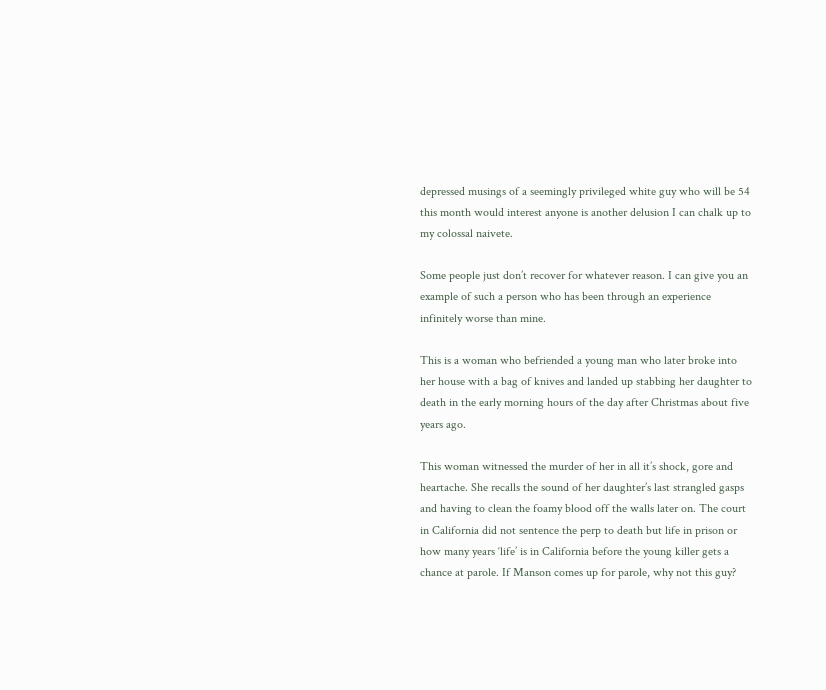depressed musings of a seemingly privileged white guy who will be 54 this month would interest anyone is another delusion I can chalk up to my colossal naivete.

Some people just don’t recover for whatever reason. I can give you an example of such a person who has been through an experience infinitely worse than mine.

This is a woman who befriended a young man who later broke into her house with a bag of knives and landed up stabbing her daughter to death in the early morning hours of the day after Christmas about five years ago.

This woman witnessed the murder of her in all it’s shock, gore and heartache. She recalls the sound of her daughter’s last strangled gasps and having to clean the foamy blood off the walls later on. The court in California did not sentence the perp to death but life in prison or how many years ‘life’ is in California before the young killer gets a chance at parole. If Manson comes up for parole, why not this guy?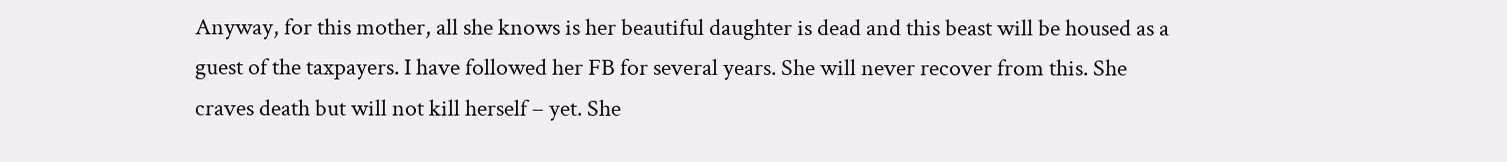Anyway, for this mother, all she knows is her beautiful daughter is dead and this beast will be housed as a guest of the taxpayers. I have followed her FB for several years. She will never recover from this. She craves death but will not kill herself – yet. She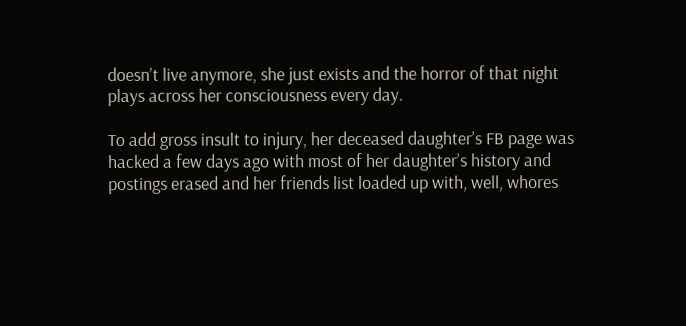doesn’t live anymore, she just exists and the horror of that night plays across her consciousness every day.

To add gross insult to injury, her deceased daughter’s FB page was hacked a few days ago with most of her daughter’s history and postings erased and her friends list loaded up with, well, whores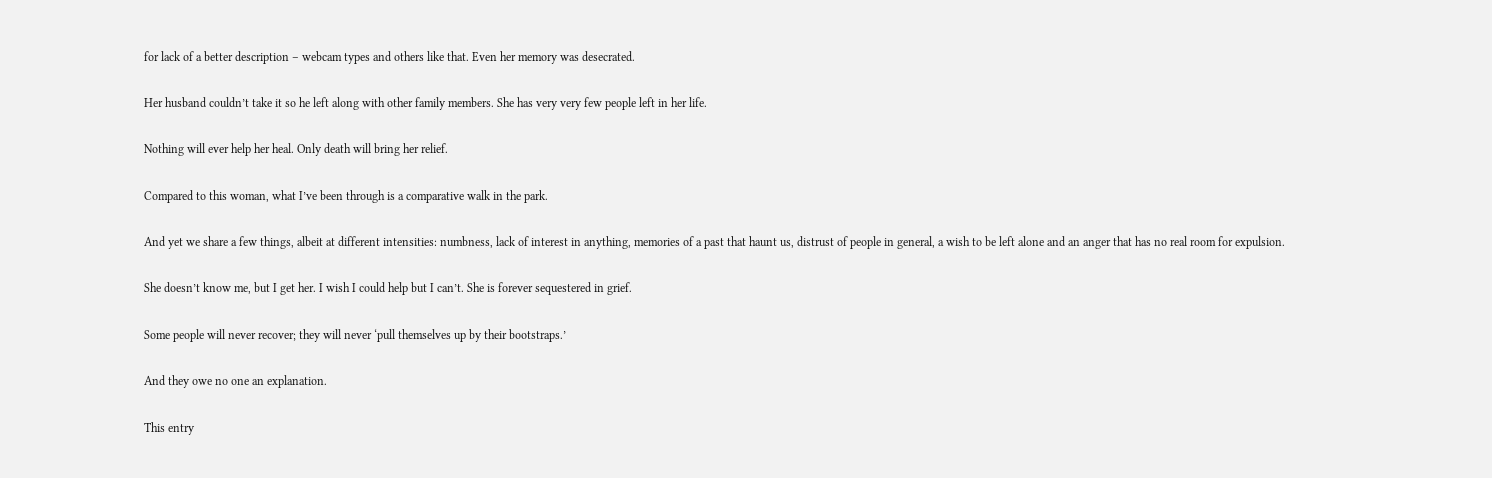for lack of a better description – webcam types and others like that. Even her memory was desecrated.

Her husband couldn’t take it so he left along with other family members. She has very very few people left in her life.

Nothing will ever help her heal. Only death will bring her relief.

Compared to this woman, what I’ve been through is a comparative walk in the park.

And yet we share a few things, albeit at different intensities: numbness, lack of interest in anything, memories of a past that haunt us, distrust of people in general, a wish to be left alone and an anger that has no real room for expulsion.

She doesn’t know me, but I get her. I wish I could help but I can’t. She is forever sequestered in grief.

Some people will never recover; they will never ‘pull themselves up by their bootstraps.’

And they owe no one an explanation.

This entry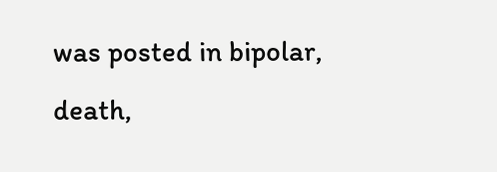was posted in bipolar, death,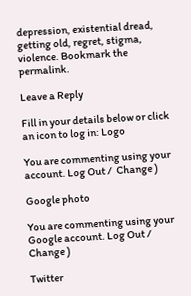depression, existential dread, getting old, regret, stigma, violence. Bookmark the permalink.

Leave a Reply

Fill in your details below or click an icon to log in: Logo

You are commenting using your account. Log Out /  Change )

Google photo

You are commenting using your Google account. Log Out /  Change )

Twitter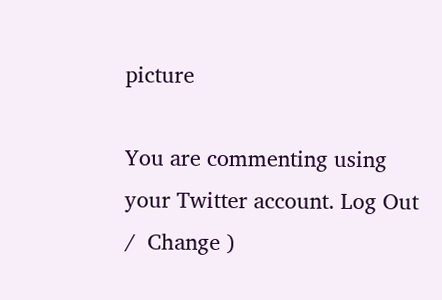picture

You are commenting using your Twitter account. Log Out /  Change )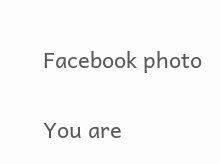Facebook photo

You are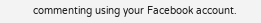commenting using your Facebook account.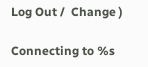Log Out /  Change )

Connecting to %s